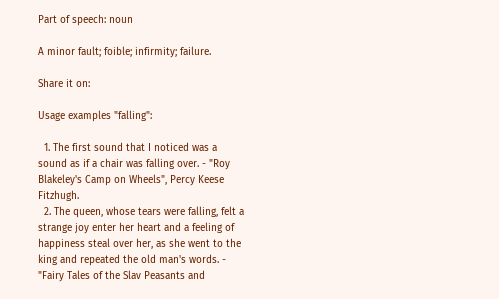Part of speech: noun

A minor fault; foible; infirmity; failure.

Share it on:

Usage examples "falling":

  1. The first sound that I noticed was a sound as if a chair was falling over. - "Roy Blakeley's Camp on Wheels", Percy Keese Fitzhugh.
  2. The queen, whose tears were falling, felt a strange joy enter her heart and a feeling of happiness steal over her, as she went to the king and repeated the old man's words. - "Fairy Tales of the Slav Peasants and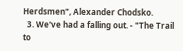Herdsmen", Alexander Chodsko.
  3. We've had a falling out. - "The Trail to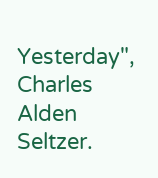Yesterday", Charles Alden Seltzer.